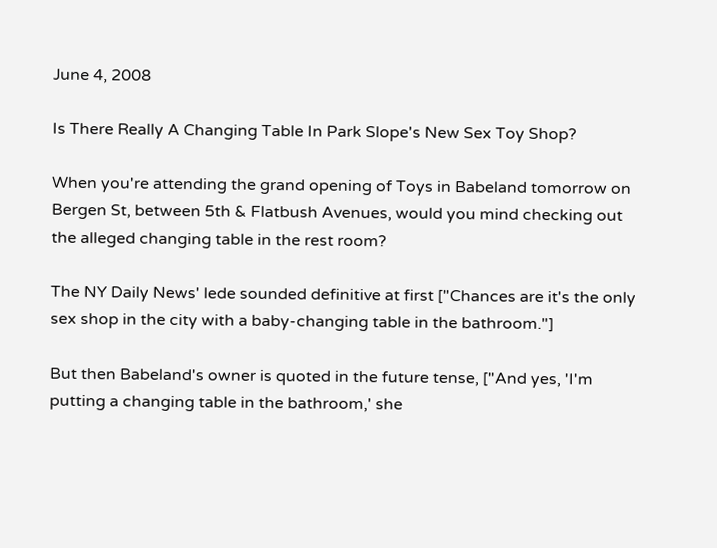June 4, 2008

Is There Really A Changing Table In Park Slope's New Sex Toy Shop?

When you're attending the grand opening of Toys in Babeland tomorrow on Bergen St, between 5th & Flatbush Avenues, would you mind checking out the alleged changing table in the rest room?

The NY Daily News' lede sounded definitive at first ["Chances are it's the only sex shop in the city with a baby-changing table in the bathroom."]

But then Babeland's owner is quoted in the future tense, ["And yes, 'I'm putting a changing table in the bathroom,' she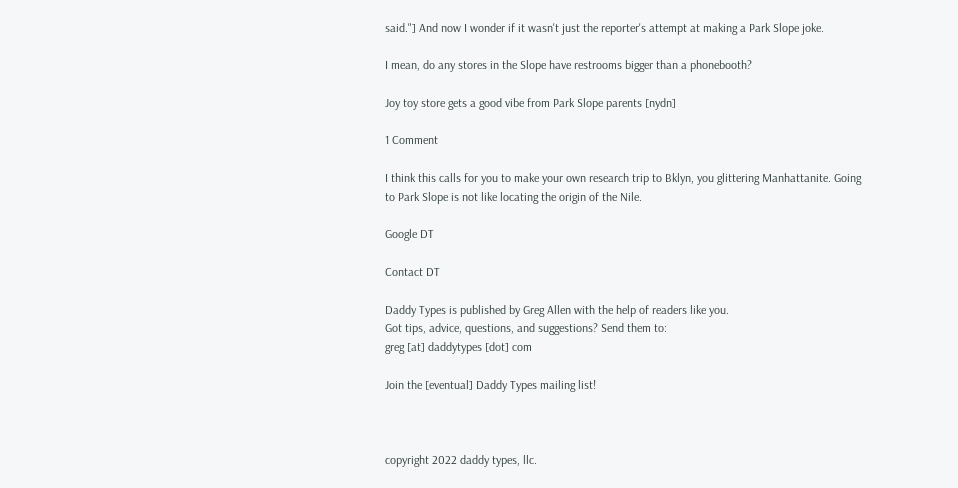said."] And now I wonder if it wasn't just the reporter's attempt at making a Park Slope joke.

I mean, do any stores in the Slope have restrooms bigger than a phonebooth?

Joy toy store gets a good vibe from Park Slope parents [nydn]

1 Comment

I think this calls for you to make your own research trip to Bklyn, you glittering Manhattanite. Going to Park Slope is not like locating the origin of the Nile.

Google DT

Contact DT

Daddy Types is published by Greg Allen with the help of readers like you.
Got tips, advice, questions, and suggestions? Send them to:
greg [at] daddytypes [dot] com

Join the [eventual] Daddy Types mailing list!



copyright 2022 daddy types, llc.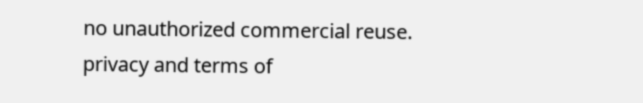no unauthorized commercial reuse.
privacy and terms of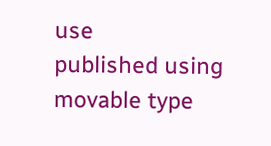use
published using movable type